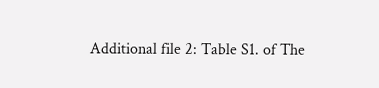Additional file 2: Table S1. of The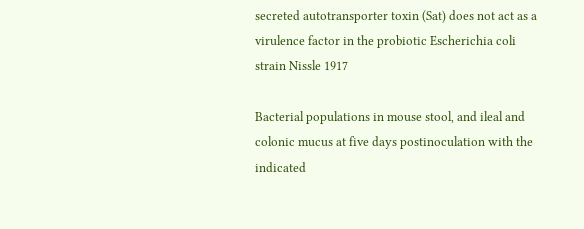secreted autotransporter toxin (Sat) does not act as a virulence factor in the probiotic Escherichia coli strain Nissle 1917

Bacterial populations in mouse stool, and ileal and colonic mucus at five days postinoculation with the indicated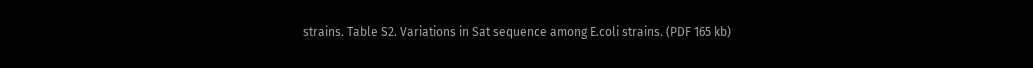strains. Table S2. Variations in Sat sequence among E.coli strains. (PDF 165 kb)